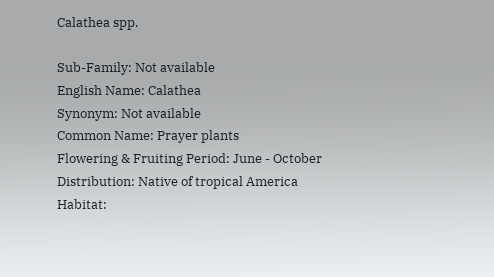Calathea spp.

Sub-Family: Not available
English Name: Calathea
Synonym: Not available
Common Name: Prayer plants
Flowering & Fruiting Period: June - October
Distribution: Native of tropical America
Habitat: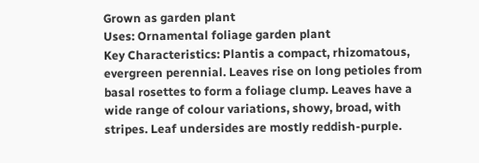Grown as garden plant
Uses: Ornamental foliage garden plant
Key Characteristics: Plantis a compact, rhizomatous, evergreen perennial. Leaves rise on long petioles from basal rosettes to form a foliage clump. Leaves have a wide range of colour variations, showy, broad, with stripes. Leaf undersides are mostly reddish-purple.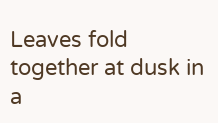Leaves fold together at dusk in a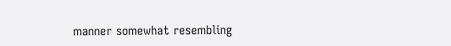manner somewhat resembling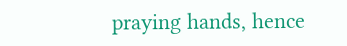praying hands, hence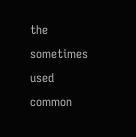the sometimes used common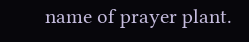name of prayer plant.